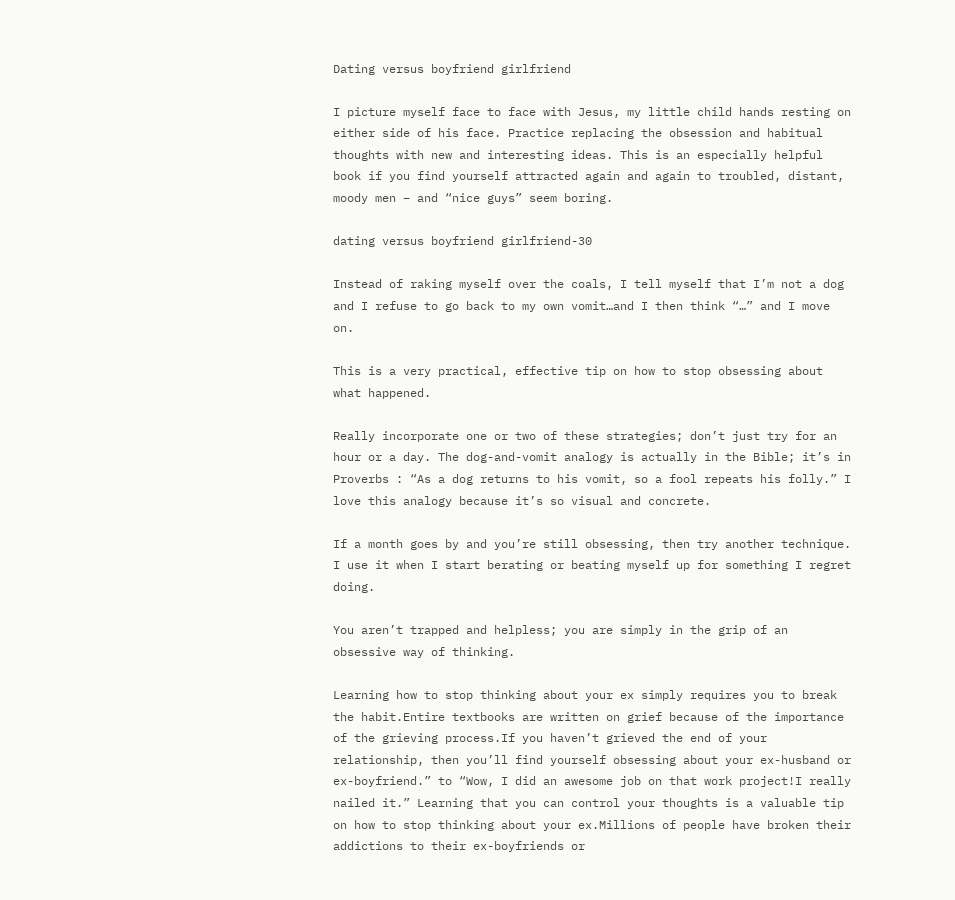Dating versus boyfriend girlfriend

I picture myself face to face with Jesus, my little child hands resting on either side of his face. Practice replacing the obsession and habitual thoughts with new and interesting ideas. This is an especially helpful book if you find yourself attracted again and again to troubled, distant, moody men – and “nice guys” seem boring.

dating versus boyfriend girlfriend-30

Instead of raking myself over the coals, I tell myself that I’m not a dog and I refuse to go back to my own vomit…and I then think “…” and I move on.

This is a very practical, effective tip on how to stop obsessing about what happened.

Really incorporate one or two of these strategies; don’t just try for an hour or a day. The dog-and-vomit analogy is actually in the Bible; it’s in Proverbs : “As a dog returns to his vomit, so a fool repeats his folly.” I love this analogy because it’s so visual and concrete.

If a month goes by and you’re still obsessing, then try another technique. I use it when I start berating or beating myself up for something I regret doing.

You aren’t trapped and helpless; you are simply in the grip of an obsessive way of thinking.

Learning how to stop thinking about your ex simply requires you to break the habit.Entire textbooks are written on grief because of the importance of the grieving process.If you haven’t grieved the end of your relationship, then you’ll find yourself obsessing about your ex-husband or ex-boyfriend.” to “Wow, I did an awesome job on that work project!I really nailed it.” Learning that you can control your thoughts is a valuable tip on how to stop thinking about your ex.Millions of people have broken their addictions to their ex-boyfriends or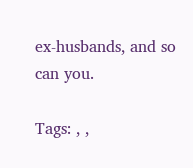ex-husbands, and so can you.

Tags: , ,